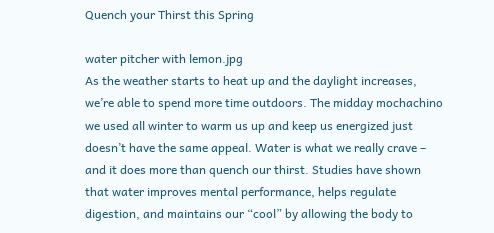Quench your Thirst this Spring

water pitcher with lemon.jpg
As the weather starts to heat up and the daylight increases, we’re able to spend more time outdoors. The midday mochachino we used all winter to warm us up and keep us energized just doesn’t have the same appeal. Water is what we really crave – and it does more than quench our thirst. Studies have shown that water improves mental performance, helps regulate digestion, and maintains our “cool” by allowing the body to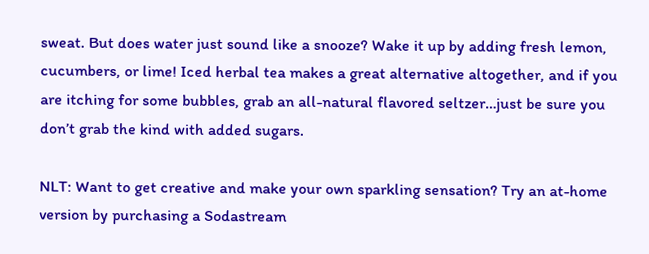sweat. But does water just sound like a snooze? Wake it up by adding fresh lemon, cucumbers, or lime! Iced herbal tea makes a great alternative altogether, and if you are itching for some bubbles, grab an all-natural flavored seltzer…just be sure you don’t grab the kind with added sugars.

NLT: Want to get creative and make your own sparkling sensation? Try an at-home version by purchasing a Sodastream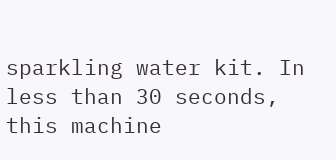sparkling water kit. In less than 30 seconds, this machine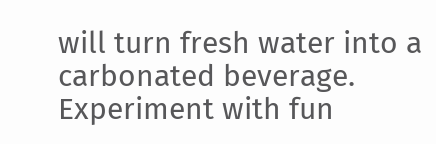will turn fresh water into a carbonated beverage. Experiment with fun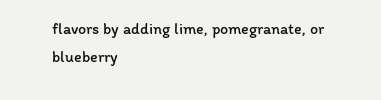flavors by adding lime, pomegranate, or blueberry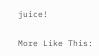juice!

More Like This: